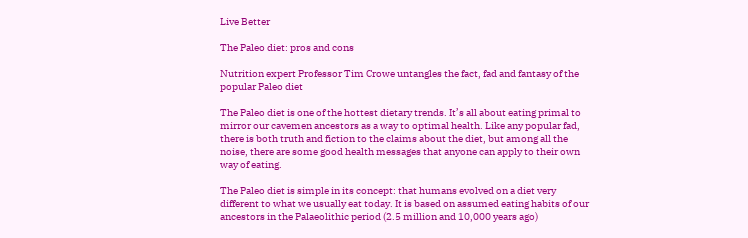Live Better

The Paleo diet: pros and cons

Nutrition expert Professor Tim Crowe untangles the fact, fad and fantasy of the popular Paleo diet

The Paleo diet is one of the hottest dietary trends. It’s all about eating primal to mirror our cavemen ancestors as a way to optimal health. Like any popular fad, there is both truth and fiction to the claims about the diet, but among all the noise, there are some good health messages that anyone can apply to their own way of eating.

The Paleo diet is simple in its concept: that humans evolved on a diet very different to what we usually eat today. It is based on assumed eating habits of our ancestors in the Palaeolithic period (2.5 million and 10,000 years ago)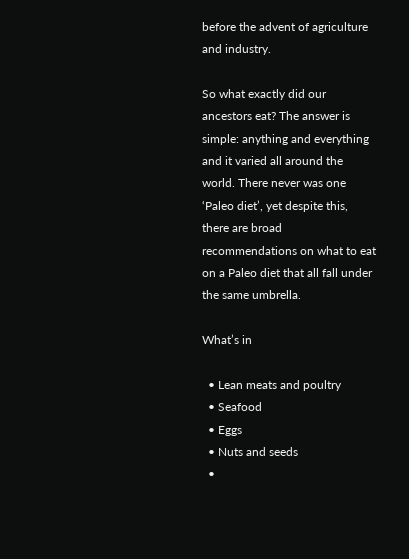before the advent of agriculture and industry.

So what exactly did our ancestors eat? The answer is simple: anything and everything and it varied all around the world. There never was one ‘Paleo diet’, yet despite this, there are broad recommendations on what to eat on a Paleo diet that all fall under the same umbrella.

What’s in

  • Lean meats and poultry
  • Seafood
  • Eggs
  • Nuts and seeds
  •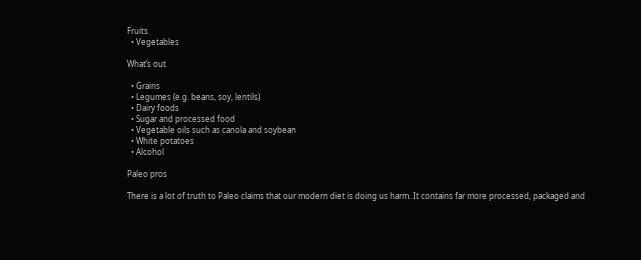Fruits
  • Vegetables

What’s out

  • Grains
  • Legumes (e.g. beans, soy, lentils)
  • Dairy foods
  • Sugar and processed food
  • Vegetable oils such as canola and soybean
  • White potatoes
  • Alcohol

Paleo pros

There is a lot of truth to Paleo claims that our modern diet is doing us harm. It contains far more processed, packaged and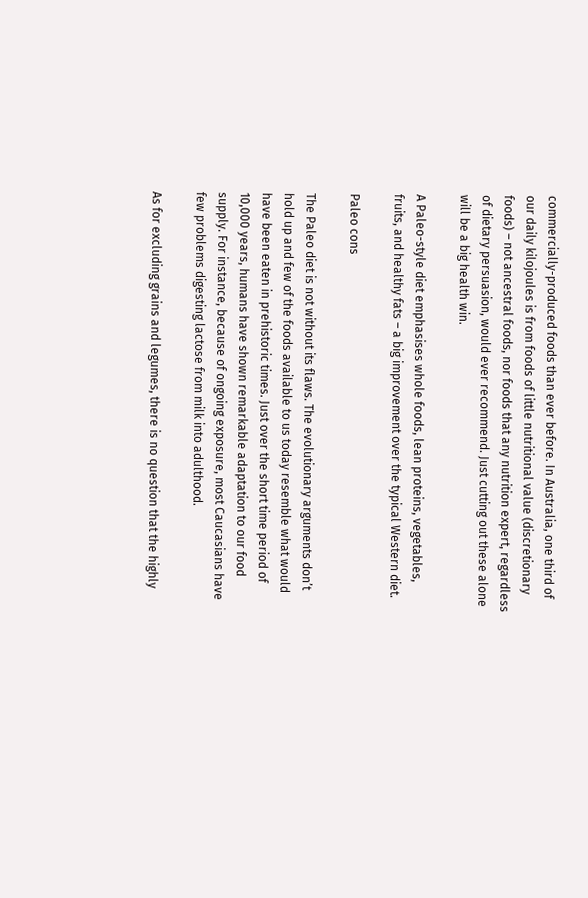commercially-produced foods than ever before. In Australia, one third of our daily kilojoules is from foods of little nutritional value (discretionary foods) – not ancestral foods, nor foods that any nutrition expert, regardless of dietary persuasion, would ever recommend. Just cutting out these alone will be a big health win.

A Paleo-style diet emphasises whole foods, lean proteins, vegetables, fruits, and healthy fats – a big improvement over the typical Western diet.

Paleo cons

The Paleo diet is not without its flaws. The evolutionary arguments don’t hold up and few of the foods available to us today resemble what would have been eaten in prehistoric times. Just over the short time period of 10,000 years, humans have shown remarkable adaptation to our food supply. For instance, because of ongoing exposure, most Caucasians have few problems digesting lactose from milk into adulthood.

As for excluding grains and legumes, there is no question that the highly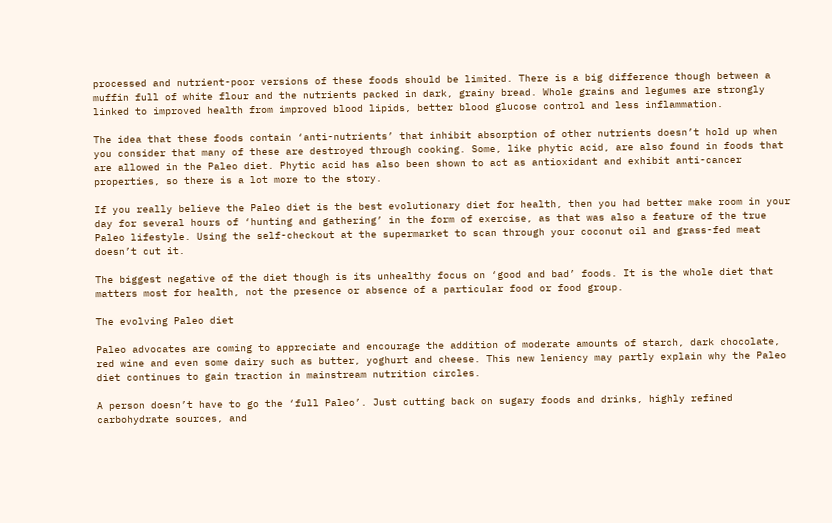processed and nutrient-poor versions of these foods should be limited. There is a big difference though between a muffin full of white flour and the nutrients packed in dark, grainy bread. Whole grains and legumes are strongly linked to improved health from improved blood lipids, better blood glucose control and less inflammation.

The idea that these foods contain ‘anti-nutrients’ that inhibit absorption of other nutrients doesn’t hold up when you consider that many of these are destroyed through cooking. Some, like phytic acid, are also found in foods that are allowed in the Paleo diet. Phytic acid has also been shown to act as antioxidant and exhibit anti-cancer properties, so there is a lot more to the story.

If you really believe the Paleo diet is the best evolutionary diet for health, then you had better make room in your day for several hours of ‘hunting and gathering’ in the form of exercise, as that was also a feature of the true Paleo lifestyle. Using the self-checkout at the supermarket to scan through your coconut oil and grass-fed meat doesn’t cut it.

The biggest negative of the diet though is its unhealthy focus on ‘good and bad’ foods. It is the whole diet that matters most for health, not the presence or absence of a particular food or food group.

The evolving Paleo diet

Paleo advocates are coming to appreciate and encourage the addition of moderate amounts of starch, dark chocolate, red wine and even some dairy such as butter, yoghurt and cheese. This new leniency may partly explain why the Paleo diet continues to gain traction in mainstream nutrition circles.

A person doesn’t have to go the ‘full Paleo’. Just cutting back on sugary foods and drinks, highly refined carbohydrate sources, and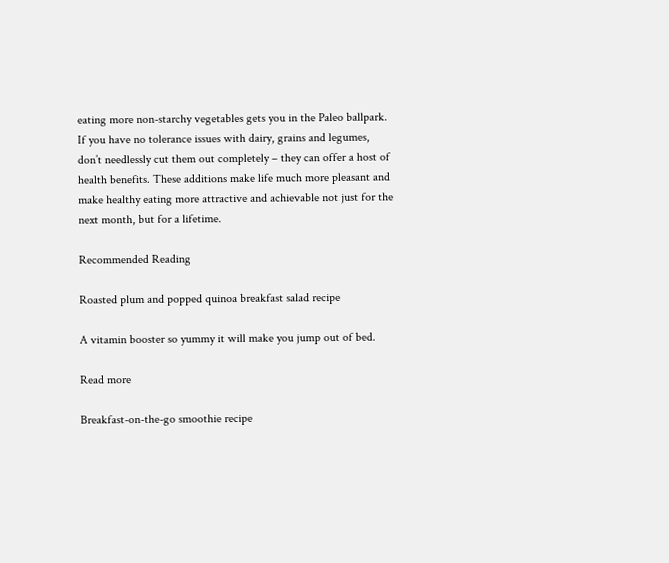eating more non-starchy vegetables gets you in the Paleo ballpark. If you have no tolerance issues with dairy, grains and legumes, don’t needlessly cut them out completely – they can offer a host of health benefits. These additions make life much more pleasant and make healthy eating more attractive and achievable not just for the next month, but for a lifetime.

Recommended Reading

Roasted plum and popped quinoa breakfast salad recipe

A vitamin booster so yummy it will make you jump out of bed.

Read more

Breakfast-on-the-go smoothie recipe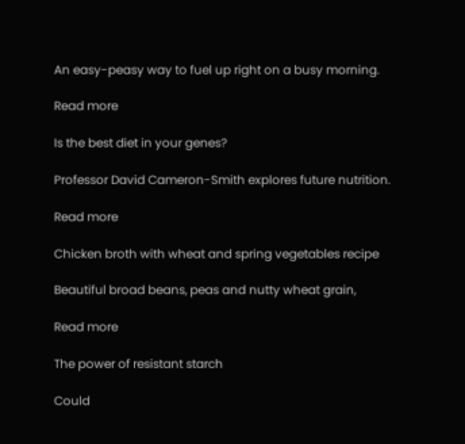An easy-peasy way to fuel up right on a busy morning.

Read more

Is the best diet in your genes?

Professor David Cameron-Smith explores future nutrition.

Read more

Chicken broth with wheat and spring vegetables recipe

Beautiful broad beans, peas and nutty wheat grain,

Read more

The power of resistant starch

Could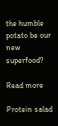the humble potato be our new superfood?

Read more

Protein salad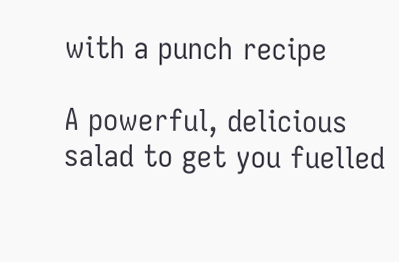with a punch recipe

A powerful, delicious salad to get you fuelled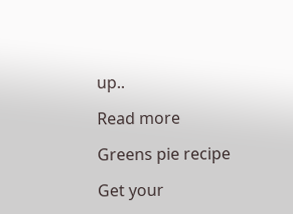up..

Read more

Greens pie recipe

Get your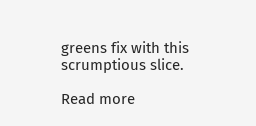greens fix with this scrumptious slice.

Read more